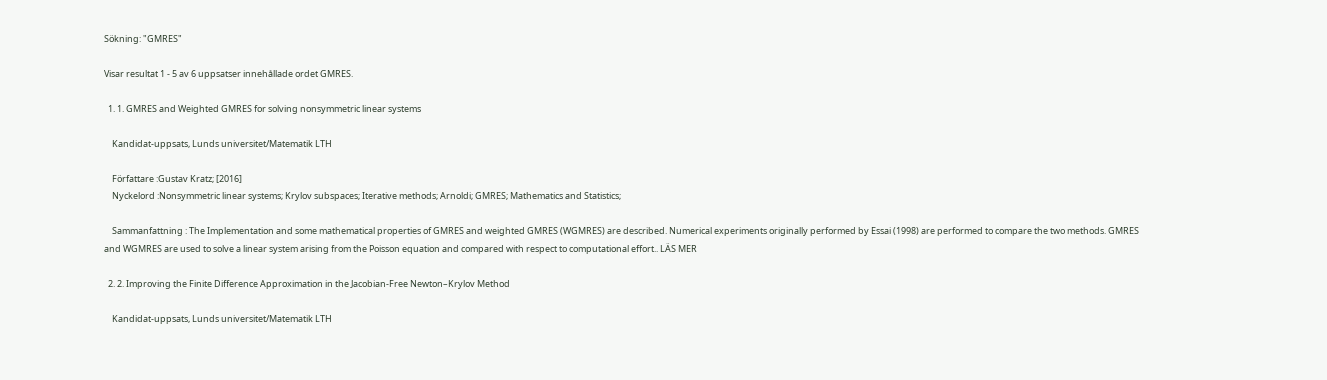Sökning: "GMRES"

Visar resultat 1 - 5 av 6 uppsatser innehållade ordet GMRES.

  1. 1. GMRES and Weighted GMRES for solving nonsymmetric linear systems

    Kandidat-uppsats, Lunds universitet/Matematik LTH

    Författare :Gustav Kratz; [2016]
    Nyckelord :Nonsymmetric linear systems; Krylov subspaces; Iterative methods; Arnoldi; GMRES; Mathematics and Statistics;

    Sammanfattning : The Implementation and some mathematical properties of GMRES and weighted GMRES (WGMRES) are described. Numerical experiments originally performed by Essai (1998) are performed to compare the two methods. GMRES and WGMRES are used to solve a linear system arising from the Poisson equation and compared with respect to computational effort.. LÄS MER

  2. 2. Improving the Finite Difference Approximation in the Jacobian-Free Newton–Krylov Method

    Kandidat-uppsats, Lunds universitet/Matematik LTH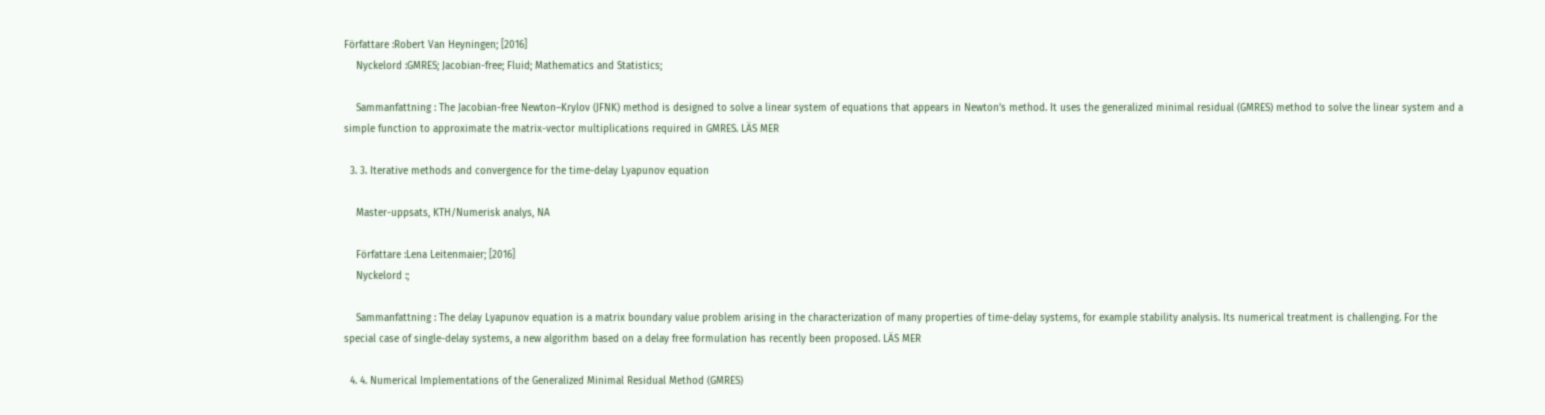Författare :Robert Van Heyningen; [2016]
    Nyckelord :GMRES; Jacobian-free; Fluid; Mathematics and Statistics;

    Sammanfattning : The Jacobian-free Newton–Krylov (JFNK) method is designed to solve a linear system of equations that appears in Newton’s method. It uses the generalized minimal residual (GMRES) method to solve the linear system and a simple function to approximate the matrix-vector multiplications required in GMRES. LÄS MER

  3. 3. Iterative methods and convergence for the time-delay Lyapunov equation

    Master-uppsats, KTH/Numerisk analys, NA

    Författare :Lena Leitenmaier; [2016]
    Nyckelord :;

    Sammanfattning : The delay Lyapunov equation is a matrix boundary value problem arising in the characterization of many properties of time-delay systems, for example stability analysis. Its numerical treatment is challenging. For the special case of single-delay systems, a new algorithm based on a delay free formulation has recently been proposed. LÄS MER

  4. 4. Numerical Implementations of the Generalized Minimal Residual Method (GMRES)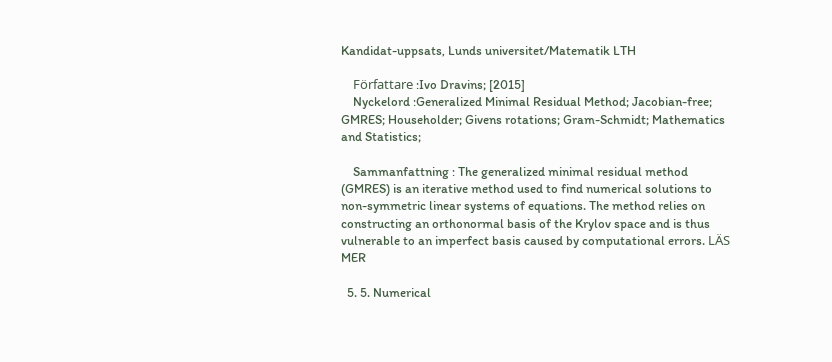Kandidat-uppsats, Lunds universitet/Matematik LTH

    Författare :Ivo Dravins; [2015]
    Nyckelord :Generalized Minimal Residual Method; Jacobian-free; GMRES; Householder; Givens rotations; Gram-Schmidt; Mathematics and Statistics;

    Sammanfattning : The generalized minimal residual method (GMRES) is an iterative method used to find numerical solutions to non-symmetric linear systems of equations. The method relies on constructing an orthonormal basis of the Krylov space and is thus vulnerable to an imperfect basis caused by computational errors. LÄS MER

  5. 5. Numerical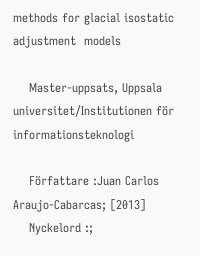methods for glacial isostatic adjustment  models

    Master-uppsats, Uppsala universitet/Institutionen för informationsteknologi

    Författare :Juan Carlos Araujo-Cabarcas; [2013]
    Nyckelord :;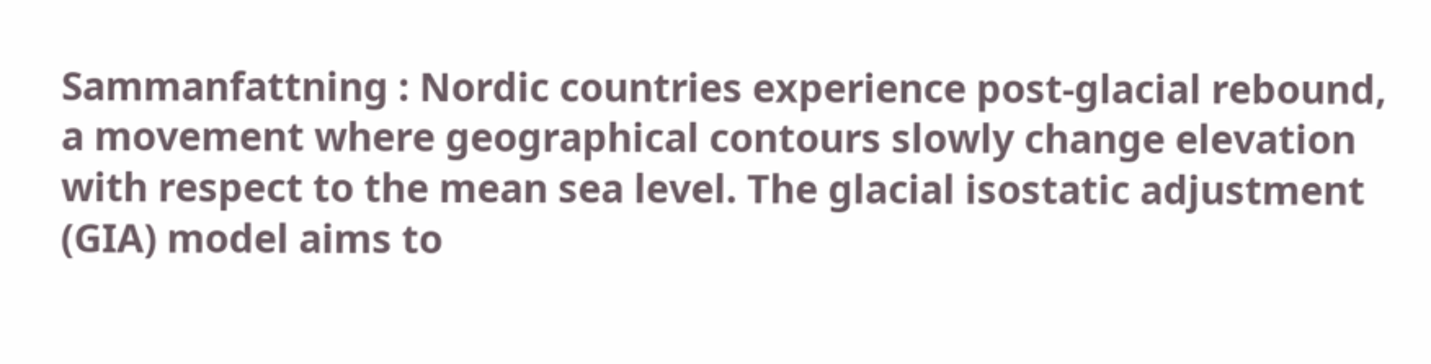Sammanfattning : Nordic countries experience post-glacial rebound, a movement where geographical contours slowly change elevation with respect to the mean sea level. The glacial isostatic adjustment (GIA) model aims to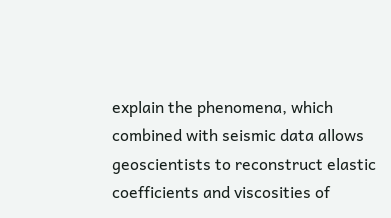explain the phenomena, which combined with seismic data allows geoscientists to reconstruct elastic coefficients and viscosities of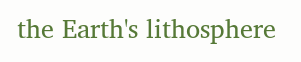the Earth's lithosphere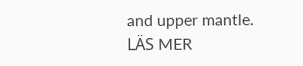and upper mantle. LÄS MER